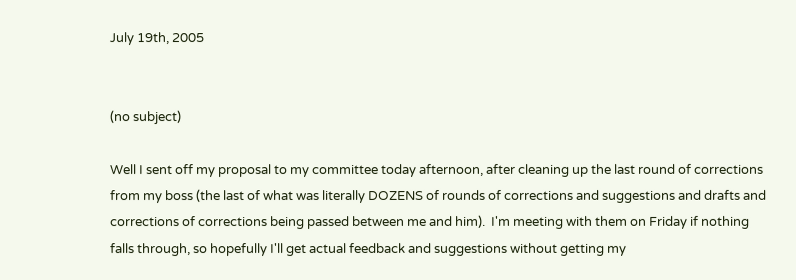July 19th, 2005


(no subject)

Well I sent off my proposal to my committee today afternoon, after cleaning up the last round of corrections from my boss (the last of what was literally DOZENS of rounds of corrections and suggestions and drafts and  corrections of corrections being passed between me and him).  I'm meeting with them on Friday if nothing falls through, so hopefully I'll get actual feedback and suggestions without getting my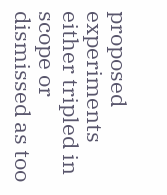proposed experiments either tripled in scope or dismissed as too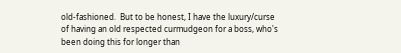old-fashioned.  But to be honest, I have the luxury/curse of having an old respected curmudgeon for a boss, who's been doing this for longer than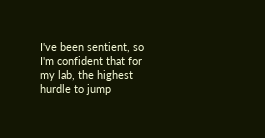I've been sentient, so I'm confident that for my lab, the highest hurdle to jump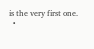is the very first one.
  •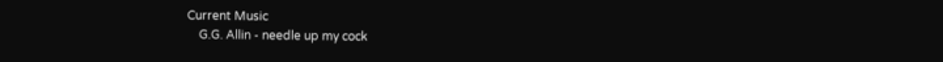Current Music
    G.G. Allin - needle up my cock